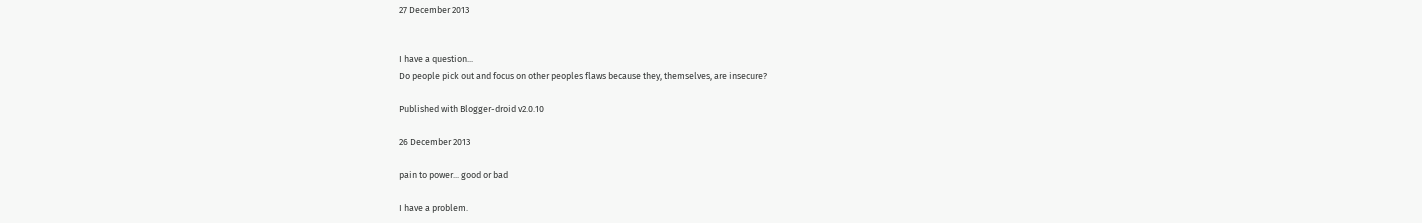27 December 2013


I have a question...
Do people pick out and focus on other peoples flaws because they, themselves, are insecure?

Published with Blogger-droid v2.0.10

26 December 2013

pain to power... good or bad

I have a problem.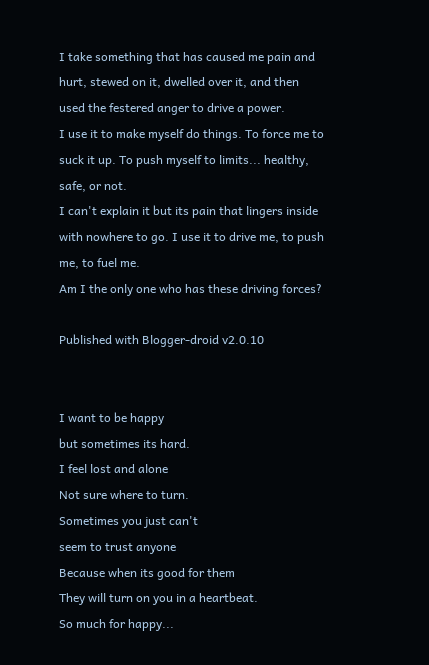I take something that has caused me pain and hurt, stewed on it, dwelled over it, and then used the festered anger to drive a power.
I use it to make myself do things. To force me to suck it up. To push myself to limits... healthy, safe, or not.
I can't explain it but its pain that lingers inside with nowhere to go. I use it to drive me, to push me, to fuel me.
Am I the only one who has these driving forces?

Published with Blogger-droid v2.0.10


I want to be happy
but sometimes its hard.
I feel lost and alone
Not sure where to turn.
Sometimes you just can't
seem to trust anyone
Because when its good for them
They will turn on you in a heartbeat.
So much for happy...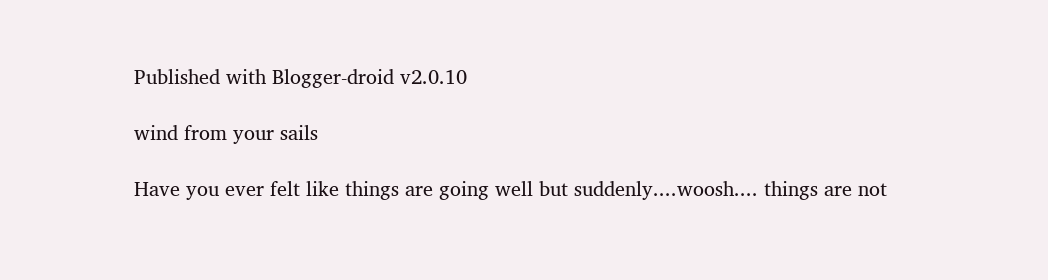Published with Blogger-droid v2.0.10

wind from your sails

Have you ever felt like things are going well but suddenly....woosh.... things are not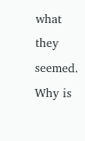what they seemed. Why is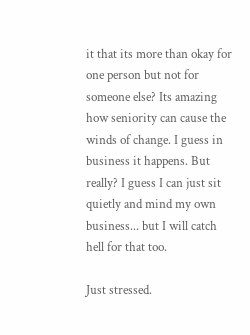it that its more than okay for one person but not for someone else? Its amazing how seniority can cause the winds of change. I guess in business it happens. But really? I guess I can just sit quietly and mind my own business... but I will catch hell for that too.

Just stressed.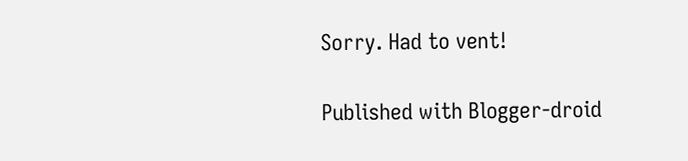Sorry. Had to vent!

Published with Blogger-droid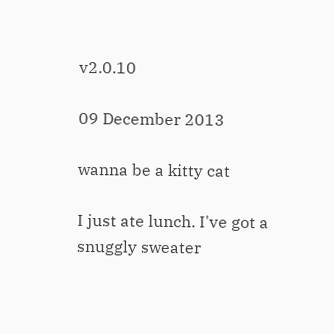v2.0.10

09 December 2013

wanna be a kitty cat

I just ate lunch. I've got a snuggly sweater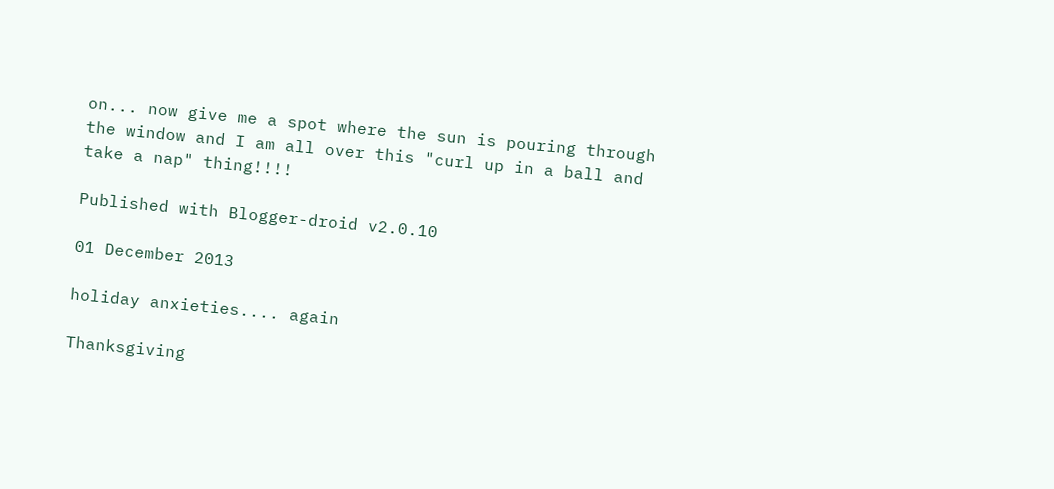on... now give me a spot where the sun is pouring through the window and I am all over this "curl up in a ball and take a nap" thing!!!!

Published with Blogger-droid v2.0.10

01 December 2013

holiday anxieties.... again

Thanksgiving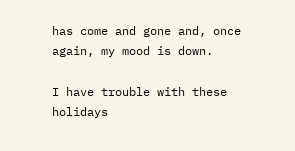has come and gone and, once again, my mood is down.

I have trouble with these holidays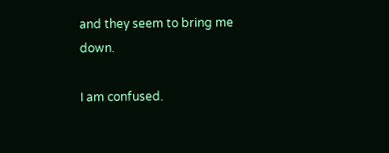and they seem to bring me down.

I am confused.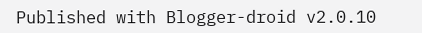Published with Blogger-droid v2.0.10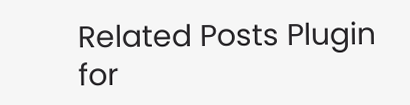Related Posts Plugin for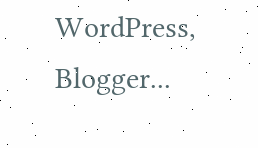WordPress, Blogger...